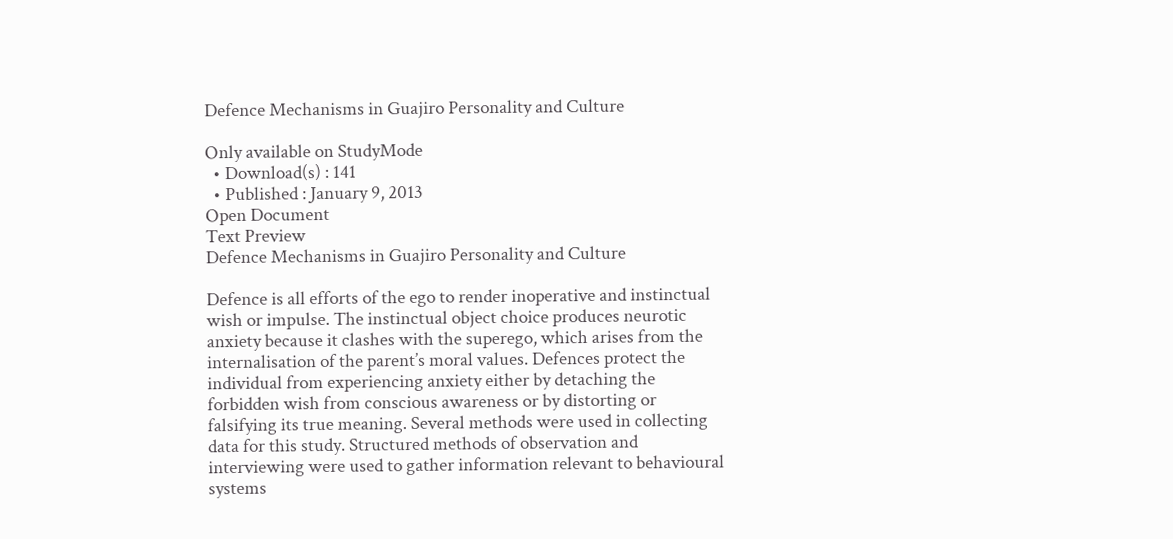Defence Mechanisms in Guajiro Personality and Culture

Only available on StudyMode
  • Download(s) : 141
  • Published : January 9, 2013
Open Document
Text Preview
Defence Mechanisms in Guajiro Personality and Culture

Defence is all efforts of the ego to render inoperative and instinctual wish or impulse. The instinctual object choice produces neurotic anxiety because it clashes with the superego, which arises from the internalisation of the parent’s moral values. Defences protect the individual from experiencing anxiety either by detaching the forbidden wish from conscious awareness or by distorting or falsifying its true meaning. Several methods were used in collecting data for this study. Structured methods of observation and interviewing were used to gather information relevant to behavioural systems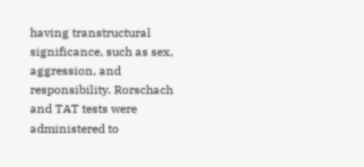having transtructural significance, such as sex, aggression, and responsibility. Rorschach and TAT tests were administered to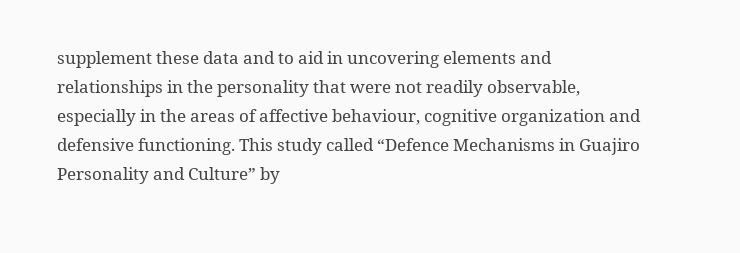supplement these data and to aid in uncovering elements and relationships in the personality that were not readily observable, especially in the areas of affective behaviour, cognitive organization and defensive functioning. This study called “Defence Mechanisms in Guajiro Personality and Culture” by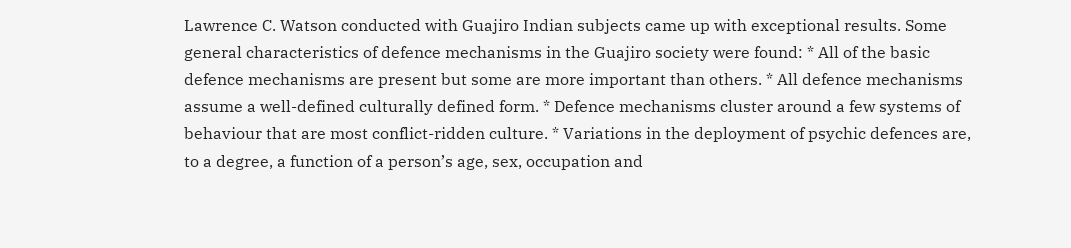Lawrence C. Watson conducted with Guajiro Indian subjects came up with exceptional results. Some general characteristics of defence mechanisms in the Guajiro society were found: * All of the basic defence mechanisms are present but some are more important than others. * All defence mechanisms assume a well-defined culturally defined form. * Defence mechanisms cluster around a few systems of behaviour that are most conflict-ridden culture. * Variations in the deployment of psychic defences are, to a degree, a function of a person’s age, sex, occupation and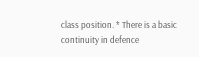class position. * There is a basic continuity in defence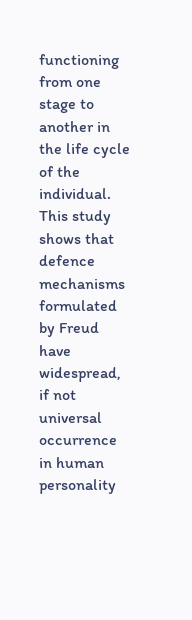functioning from one stage to another in the life cycle of the individual. This study shows that defence mechanisms formulated by Freud have widespread, if not universal occurrence in human personality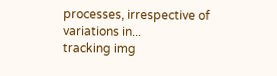processes, irrespective of variations in...
tracking img